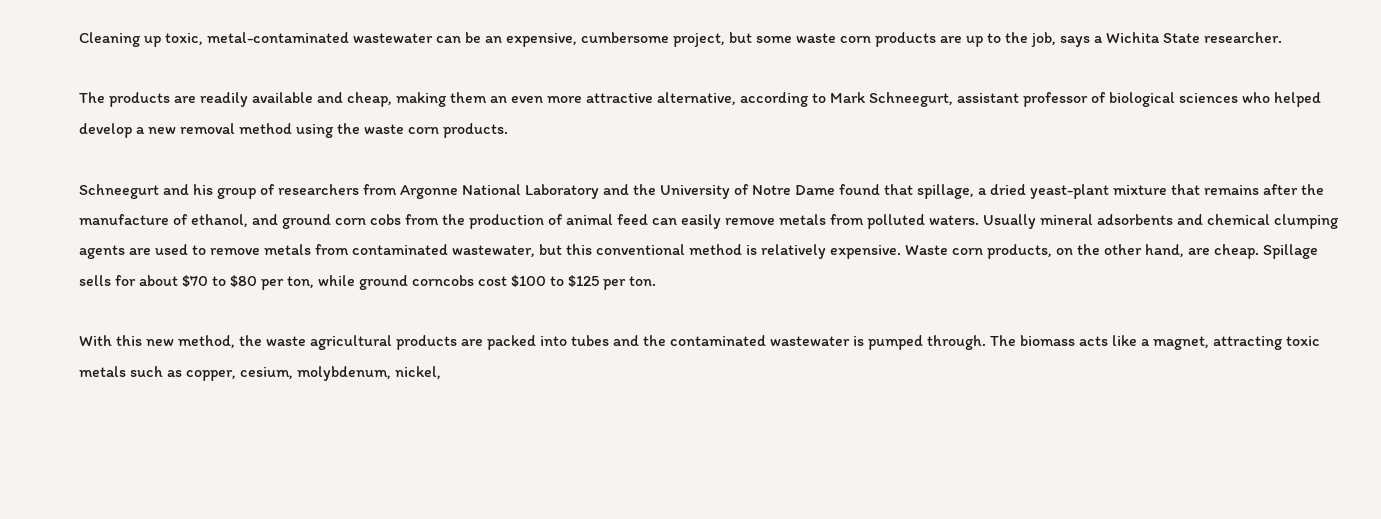Cleaning up toxic, metal-contaminated wastewater can be an expensive, cumbersome project, but some waste corn products are up to the job, says a Wichita State researcher.

The products are readily available and cheap, making them an even more attractive alternative, according to Mark Schneegurt, assistant professor of biological sciences who helped develop a new removal method using the waste corn products.

Schneegurt and his group of researchers from Argonne National Laboratory and the University of Notre Dame found that spillage, a dried yeast-plant mixture that remains after the manufacture of ethanol, and ground corn cobs from the production of animal feed can easily remove metals from polluted waters. Usually mineral adsorbents and chemical clumping agents are used to remove metals from contaminated wastewater, but this conventional method is relatively expensive. Waste corn products, on the other hand, are cheap. Spillage sells for about $70 to $80 per ton, while ground corncobs cost $100 to $125 per ton.

With this new method, the waste agricultural products are packed into tubes and the contaminated wastewater is pumped through. The biomass acts like a magnet, attracting toxic metals such as copper, cesium, molybdenum, nickel,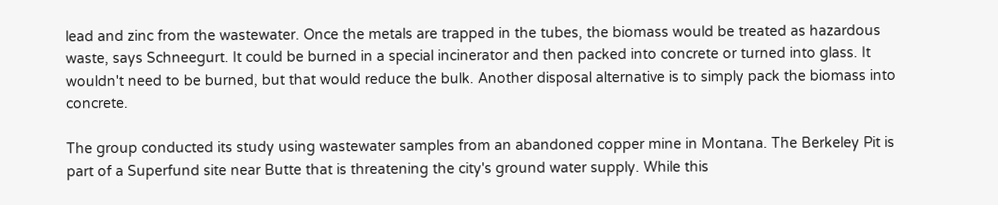lead and zinc from the wastewater. Once the metals are trapped in the tubes, the biomass would be treated as hazardous waste, says Schneegurt. It could be burned in a special incinerator and then packed into concrete or turned into glass. It wouldn't need to be burned, but that would reduce the bulk. Another disposal alternative is to simply pack the biomass into concrete.

The group conducted its study using wastewater samples from an abandoned copper mine in Montana. The Berkeley Pit is part of a Superfund site near Butte that is threatening the city's ground water supply. While this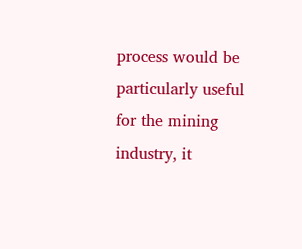process would be particularly useful for the mining industry, it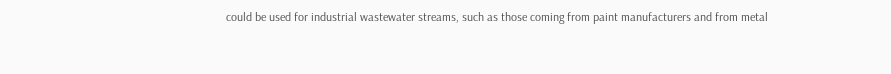could be used for industrial wastewater streams, such as those coming from paint manufacturers and from metal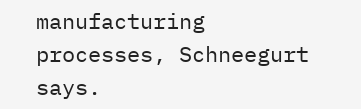manufacturing processes, Schneegurt says.